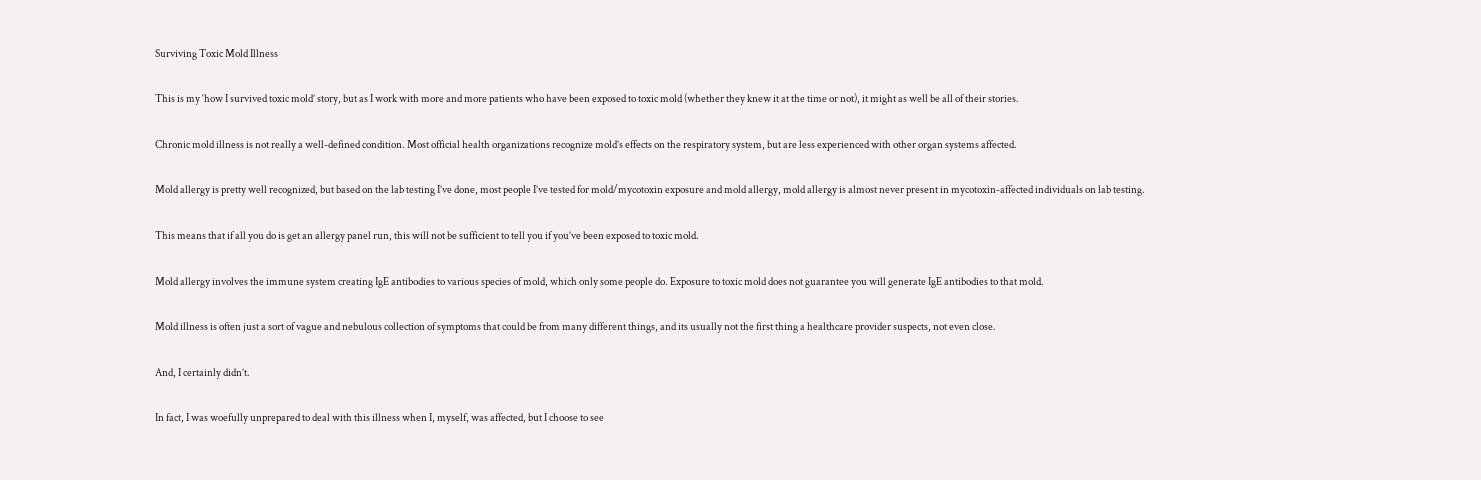Surviving Toxic Mold Illness

This is my ‘how I survived toxic mold’ story, but as I work with more and more patients who have been exposed to toxic mold (whether they knew it at the time or not), it might as well be all of their stories.

Chronic mold illness is not really a well-defined condition. Most official health organizations recognize mold’s effects on the respiratory system, but are less experienced with other organ systems affected.

Mold allergy is pretty well recognized, but based on the lab testing I’ve done, most people I’ve tested for mold/mycotoxin exposure and mold allergy, mold allergy is almost never present in mycotoxin-affected individuals on lab testing.

This means that if all you do is get an allergy panel run, this will not be sufficient to tell you if you’ve been exposed to toxic mold.

Mold allergy involves the immune system creating IgE antibodies to various species of mold, which only some people do. Exposure to toxic mold does not guarantee you will generate IgE antibodies to that mold.

Mold illness is often just a sort of vague and nebulous collection of symptoms that could be from many different things, and its usually not the first thing a healthcare provider suspects, not even close.

And, I certainly didn’t.

In fact, I was woefully unprepared to deal with this illness when I, myself, was affected, but I choose to see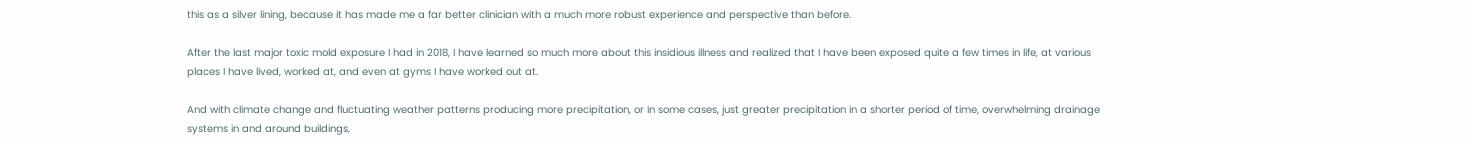this as a silver lining, because it has made me a far better clinician with a much more robust experience and perspective than before.

After the last major toxic mold exposure I had in 2018, I have learned so much more about this insidious illness and realized that I have been exposed quite a few times in life, at various places I have lived, worked at, and even at gyms I have worked out at.

And with climate change and fluctuating weather patterns producing more precipitation, or in some cases, just greater precipitation in a shorter period of time, overwhelming drainage systems in and around buildings,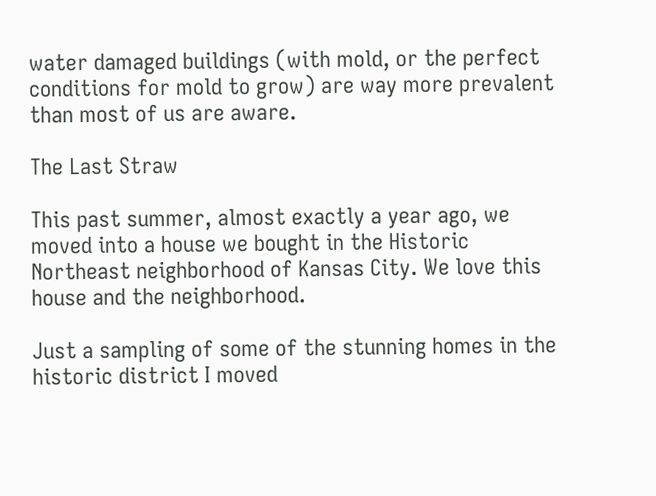water damaged buildings (with mold, or the perfect conditions for mold to grow) are way more prevalent than most of us are aware.

The Last Straw

This past summer, almost exactly a year ago, we moved into a house we bought in the Historic Northeast neighborhood of Kansas City. We love this house and the neighborhood.

Just a sampling of some of the stunning homes in the historic district I moved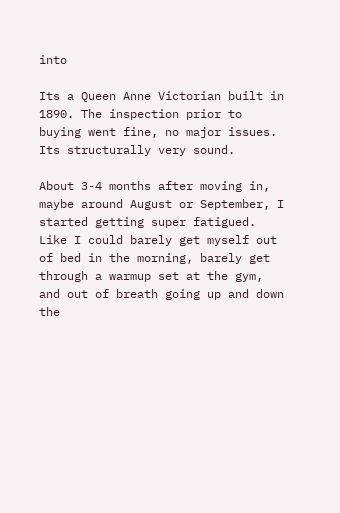into

Its a Queen Anne Victorian built in 1890. The inspection prior to buying went fine, no major issues. Its structurally very sound.

About 3-4 months after moving in, maybe around August or September, I started getting super fatigued. Like I could barely get myself out of bed in the morning, barely get through a warmup set at the gym, and out of breath going up and down the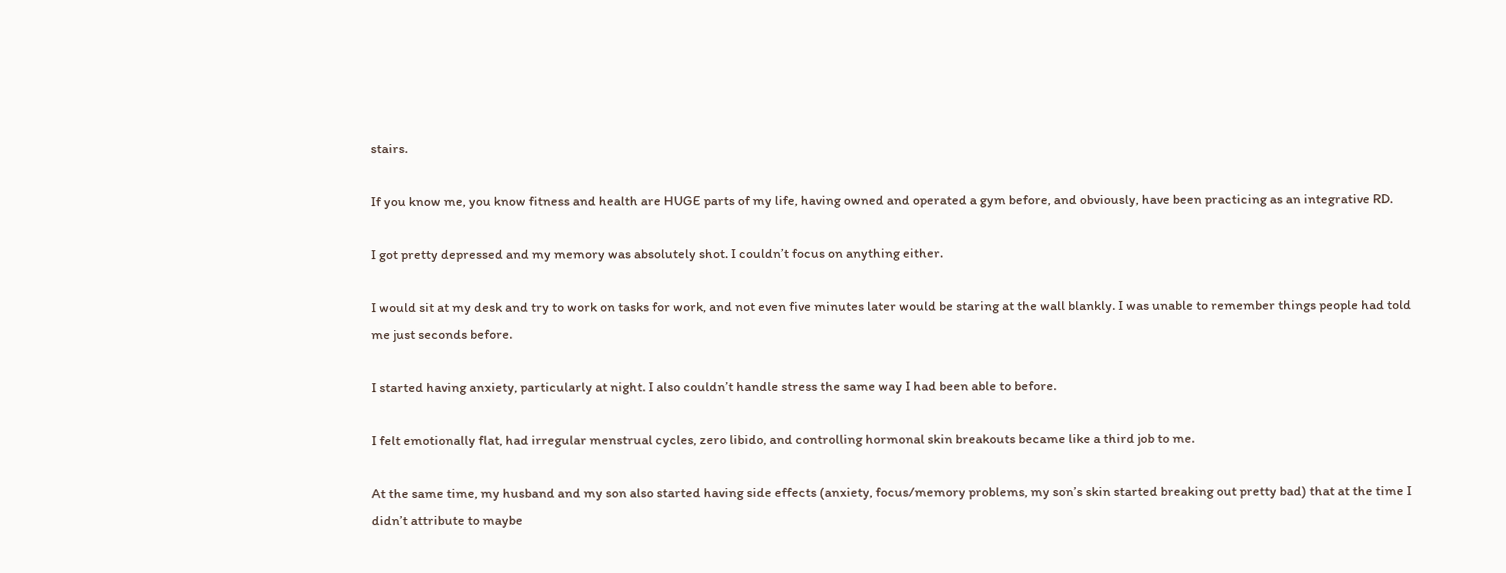stairs.

If you know me, you know fitness and health are HUGE parts of my life, having owned and operated a gym before, and obviously, have been practicing as an integrative RD.

I got pretty depressed and my memory was absolutely shot. I couldn’t focus on anything either.

I would sit at my desk and try to work on tasks for work, and not even five minutes later would be staring at the wall blankly. I was unable to remember things people had told me just seconds before.

I started having anxiety, particularly at night. I also couldn’t handle stress the same way I had been able to before.

I felt emotionally flat, had irregular menstrual cycles, zero libido, and controlling hormonal skin breakouts became like a third job to me.

At the same time, my husband and my son also started having side effects (anxiety, focus/memory problems, my son’s skin started breaking out pretty bad) that at the time I didn’t attribute to maybe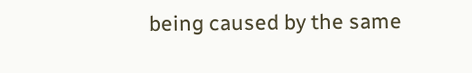being caused by the same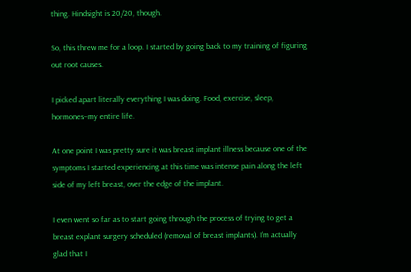thing. Hindsight is 20/20, though.

So, this threw me for a loop. I started by going back to my training of figuring out root causes.

I picked apart literally everything I was doing. Food, exercise, sleep, hormones–my entire life.

At one point I was pretty sure it was breast implant illness because one of the symptoms I started experiencing at this time was intense pain along the left side of my left breast, over the edge of the implant.

I even went so far as to start going through the process of trying to get a breast explant surgery scheduled (removal of breast implants). I’m actually glad that I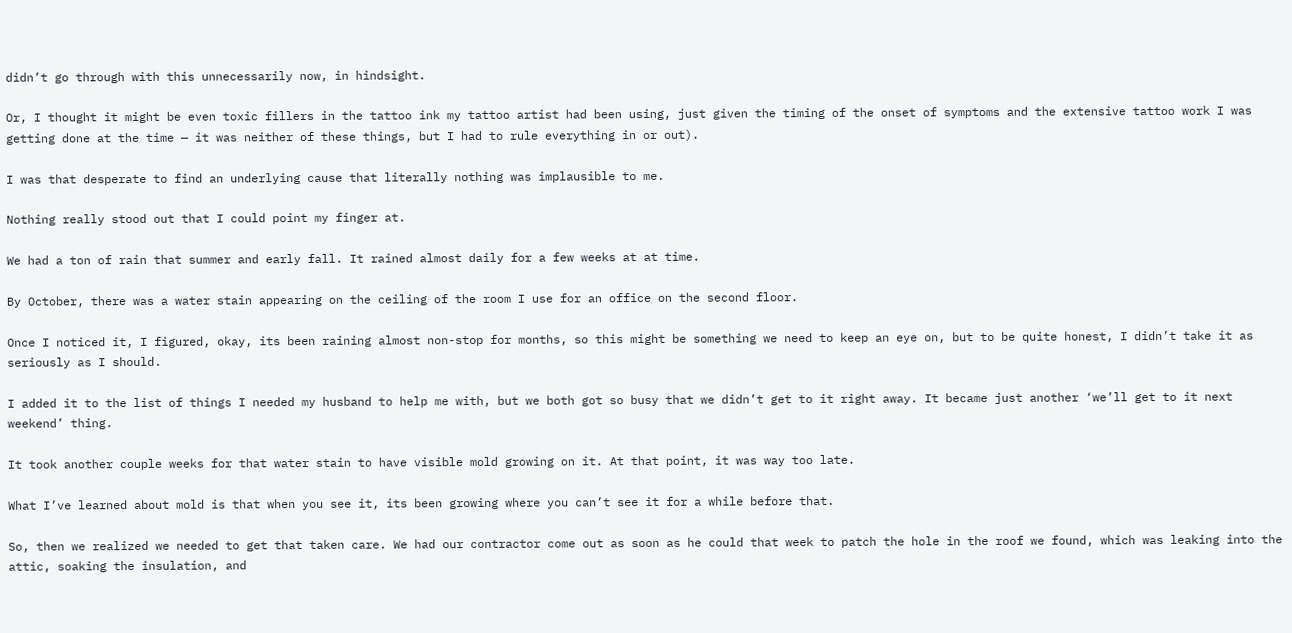didn’t go through with this unnecessarily now, in hindsight.

Or, I thought it might be even toxic fillers in the tattoo ink my tattoo artist had been using, just given the timing of the onset of symptoms and the extensive tattoo work I was getting done at the time — it was neither of these things, but I had to rule everything in or out).

I was that desperate to find an underlying cause that literally nothing was implausible to me.

Nothing really stood out that I could point my finger at.

We had a ton of rain that summer and early fall. It rained almost daily for a few weeks at at time.

By October, there was a water stain appearing on the ceiling of the room I use for an office on the second floor.

Once I noticed it, I figured, okay, its been raining almost non-stop for months, so this might be something we need to keep an eye on, but to be quite honest, I didn’t take it as seriously as I should.

I added it to the list of things I needed my husband to help me with, but we both got so busy that we didn’t get to it right away. It became just another ‘we’ll get to it next weekend’ thing.

It took another couple weeks for that water stain to have visible mold growing on it. At that point, it was way too late.

What I’ve learned about mold is that when you see it, its been growing where you can’t see it for a while before that.

So, then we realized we needed to get that taken care. We had our contractor come out as soon as he could that week to patch the hole in the roof we found, which was leaking into the attic, soaking the insulation, and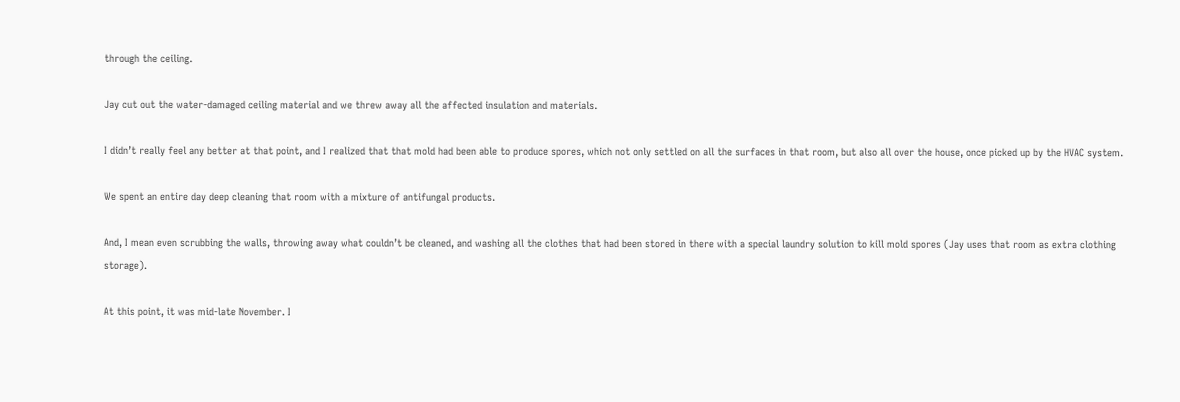through the ceiling.

Jay cut out the water-damaged ceiling material and we threw away all the affected insulation and materials.

I didn’t really feel any better at that point, and I realized that that mold had been able to produce spores, which not only settled on all the surfaces in that room, but also all over the house, once picked up by the HVAC system.

We spent an entire day deep cleaning that room with a mixture of antifungal products.

And, I mean even scrubbing the walls, throwing away what couldn’t be cleaned, and washing all the clothes that had been stored in there with a special laundry solution to kill mold spores (Jay uses that room as extra clothing storage).

At this point, it was mid-late November. I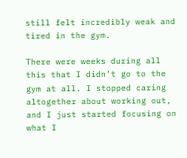still felt incredibly weak and tired in the gym.

There were weeks during all this that I didn’t go to the gym at all. I stopped caring altogether about working out, and I just started focusing on what I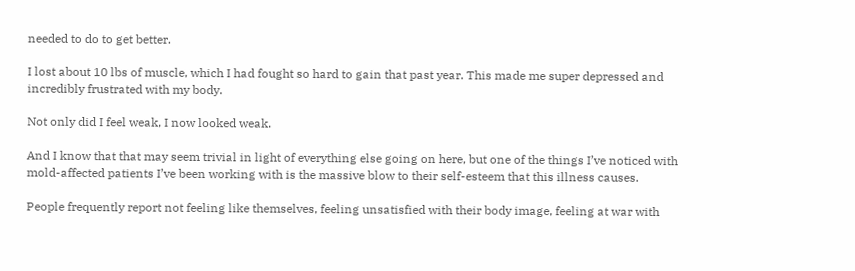needed to do to get better.

I lost about 10 lbs of muscle, which I had fought so hard to gain that past year. This made me super depressed and incredibly frustrated with my body.

Not only did I feel weak, I now looked weak.

And I know that that may seem trivial in light of everything else going on here, but one of the things I’ve noticed with mold-affected patients I’ve been working with is the massive blow to their self-esteem that this illness causes.

People frequently report not feeling like themselves, feeling unsatisfied with their body image, feeling at war with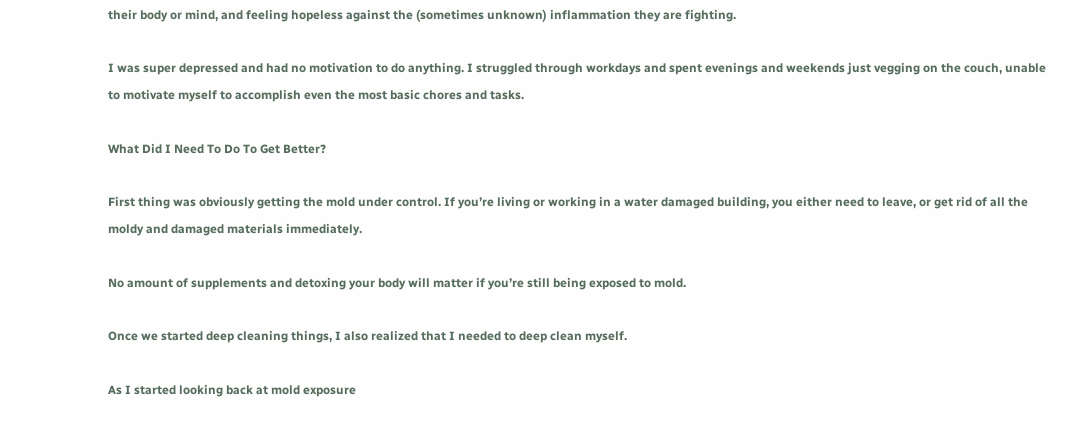their body or mind, and feeling hopeless against the (sometimes unknown) inflammation they are fighting.

I was super depressed and had no motivation to do anything. I struggled through workdays and spent evenings and weekends just vegging on the couch, unable to motivate myself to accomplish even the most basic chores and tasks.

What Did I Need To Do To Get Better?

First thing was obviously getting the mold under control. If you’re living or working in a water damaged building, you either need to leave, or get rid of all the moldy and damaged materials immediately.

No amount of supplements and detoxing your body will matter if you’re still being exposed to mold.

Once we started deep cleaning things, I also realized that I needed to deep clean myself.

As I started looking back at mold exposure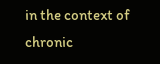in the context of chronic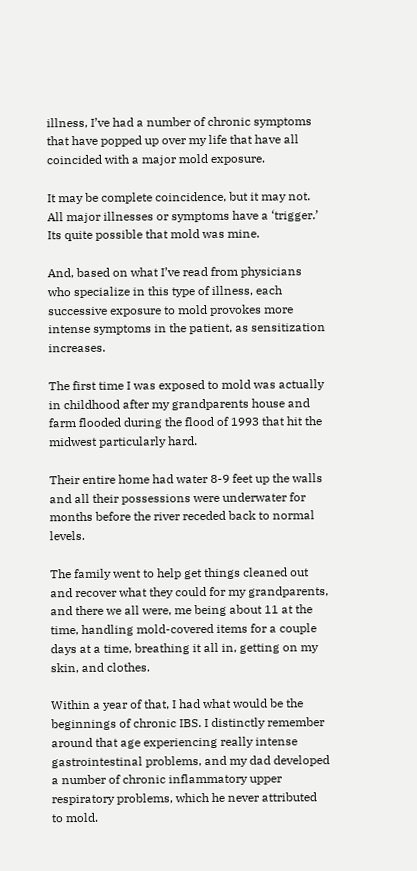illness, I’ve had a number of chronic symptoms that have popped up over my life that have all coincided with a major mold exposure.

It may be complete coincidence, but it may not. All major illnesses or symptoms have a ‘trigger.’ Its quite possible that mold was mine.

And, based on what I’ve read from physicians who specialize in this type of illness, each successive exposure to mold provokes more intense symptoms in the patient, as sensitization increases.

The first time I was exposed to mold was actually in childhood after my grandparents house and farm flooded during the flood of 1993 that hit the midwest particularly hard.

Their entire home had water 8-9 feet up the walls and all their possessions were underwater for months before the river receded back to normal levels.

The family went to help get things cleaned out and recover what they could for my grandparents, and there we all were, me being about 11 at the time, handling mold-covered items for a couple days at a time, breathing it all in, getting on my skin, and clothes.

Within a year of that, I had what would be the beginnings of chronic IBS. I distinctly remember around that age experiencing really intense gastrointestinal problems, and my dad developed a number of chronic inflammatory upper respiratory problems, which he never attributed to mold.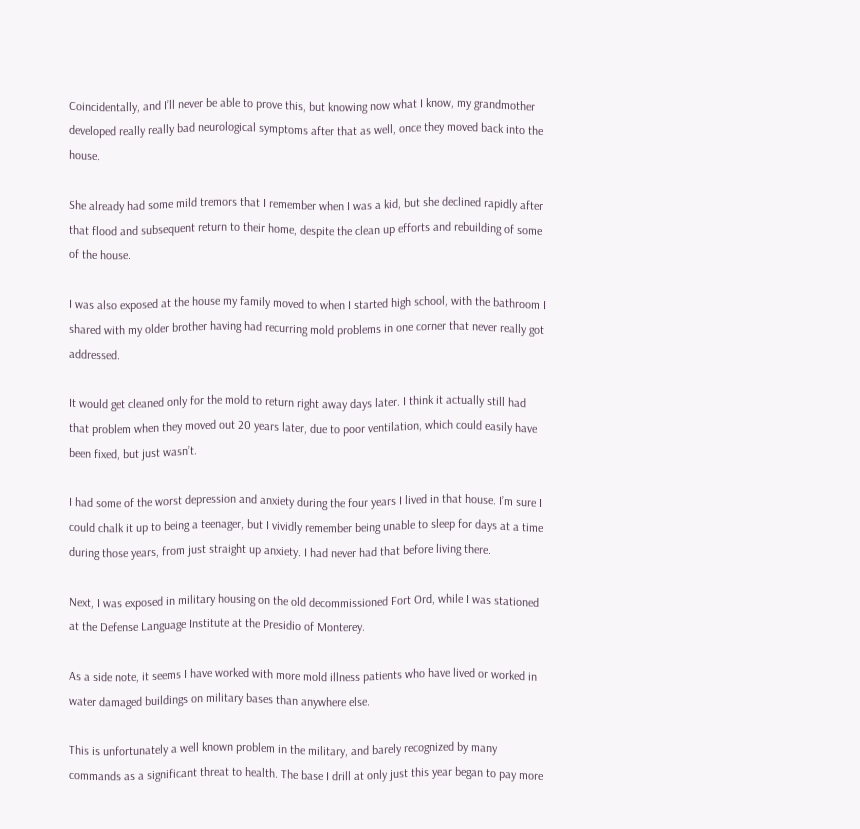Coincidentally, and I’ll never be able to prove this, but knowing now what I know, my grandmother developed really really bad neurological symptoms after that as well, once they moved back into the house.

She already had some mild tremors that I remember when I was a kid, but she declined rapidly after that flood and subsequent return to their home, despite the clean up efforts and rebuilding of some of the house.

I was also exposed at the house my family moved to when I started high school, with the bathroom I shared with my older brother having had recurring mold problems in one corner that never really got addressed.

It would get cleaned only for the mold to return right away days later. I think it actually still had that problem when they moved out 20 years later, due to poor ventilation, which could easily have been fixed, but just wasn’t.

I had some of the worst depression and anxiety during the four years I lived in that house. I’m sure I could chalk it up to being a teenager, but I vividly remember being unable to sleep for days at a time during those years, from just straight up anxiety. I had never had that before living there.

Next, I was exposed in military housing on the old decommissioned Fort Ord, while I was stationed at the Defense Language Institute at the Presidio of Monterey.

As a side note, it seems I have worked with more mold illness patients who have lived or worked in water damaged buildings on military bases than anywhere else.

This is unfortunately a well known problem in the military, and barely recognized by many commands as a significant threat to health. The base I drill at only just this year began to pay more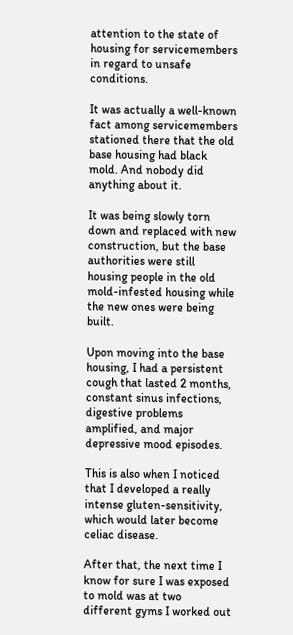attention to the state of housing for servicemembers in regard to unsafe conditions.

It was actually a well-known fact among servicemembers stationed there that the old base housing had black mold. And nobody did anything about it.

It was being slowly torn down and replaced with new construction, but the base authorities were still housing people in the old mold-infested housing while the new ones were being built.

Upon moving into the base housing, I had a persistent cough that lasted 2 months, constant sinus infections, digestive problems amplified, and major depressive mood episodes.

This is also when I noticed that I developed a really intense gluten-sensitivity, which would later become celiac disease.

After that, the next time I know for sure I was exposed to mold was at two different gyms I worked out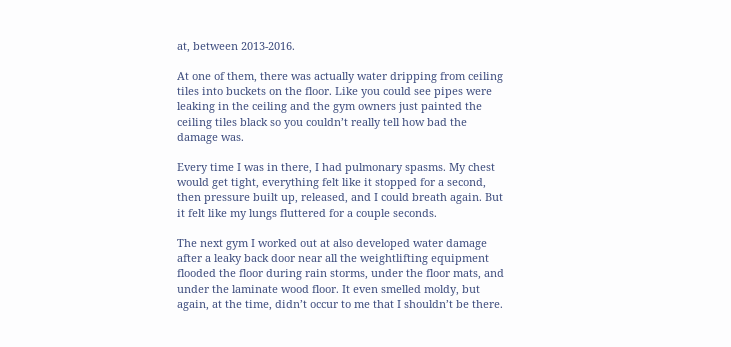at, between 2013-2016.

At one of them, there was actually water dripping from ceiling tiles into buckets on the floor. Like you could see pipes were leaking in the ceiling and the gym owners just painted the ceiling tiles black so you couldn’t really tell how bad the damage was.

Every time I was in there, I had pulmonary spasms. My chest would get tight, everything felt like it stopped for a second, then pressure built up, released, and I could breath again. But it felt like my lungs fluttered for a couple seconds.

The next gym I worked out at also developed water damage after a leaky back door near all the weightlifting equipment flooded the floor during rain storms, under the floor mats, and under the laminate wood floor. It even smelled moldy, but again, at the time, didn’t occur to me that I shouldn’t be there.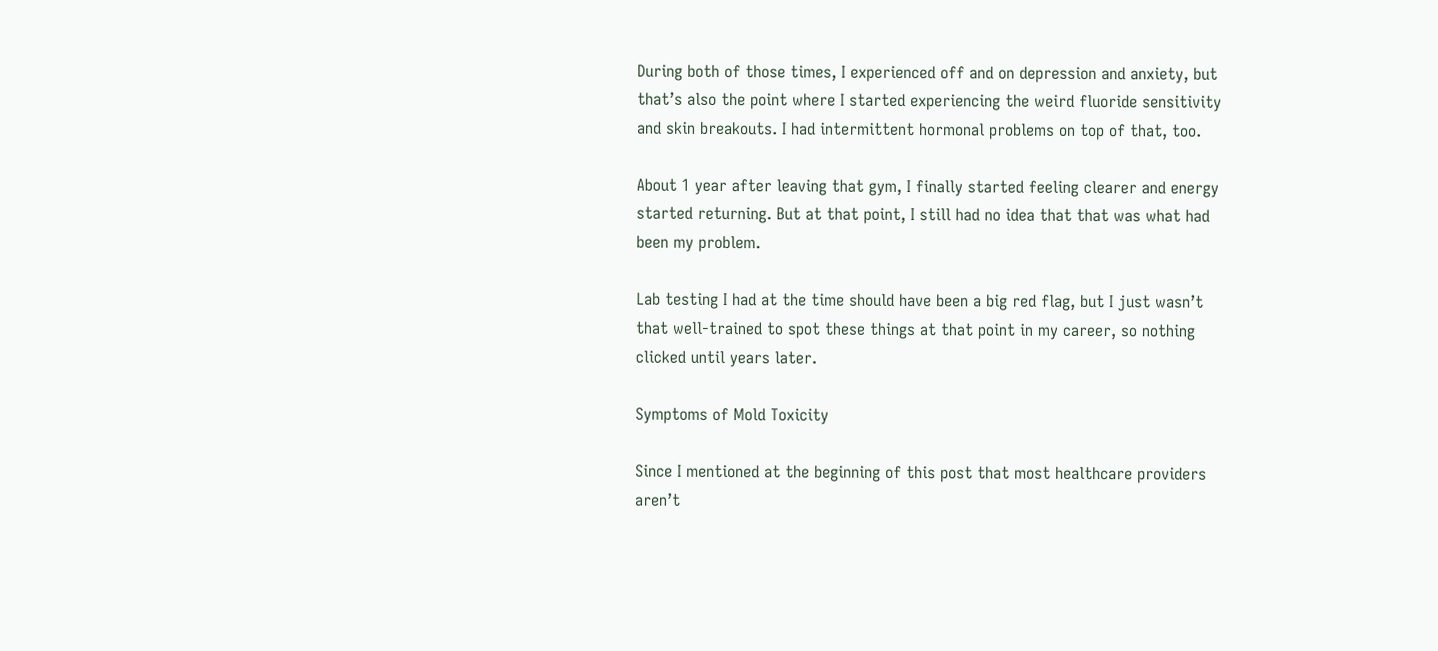During both of those times, I experienced off and on depression and anxiety, but that’s also the point where I started experiencing the weird fluoride sensitivity and skin breakouts. I had intermittent hormonal problems on top of that, too.

About 1 year after leaving that gym, I finally started feeling clearer and energy started returning. But at that point, I still had no idea that that was what had been my problem.

Lab testing I had at the time should have been a big red flag, but I just wasn’t that well-trained to spot these things at that point in my career, so nothing clicked until years later.

Symptoms of Mold Toxicity

Since I mentioned at the beginning of this post that most healthcare providers aren’t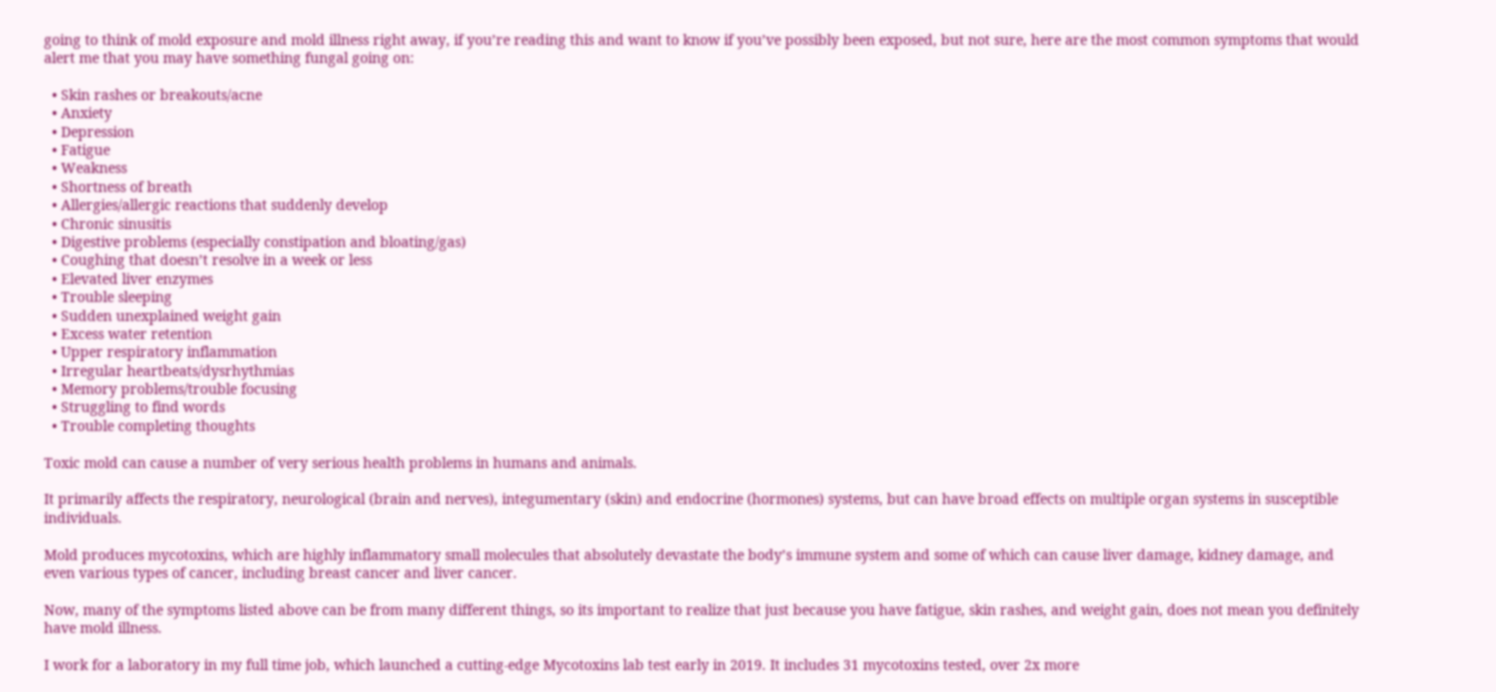going to think of mold exposure and mold illness right away, if you’re reading this and want to know if you’ve possibly been exposed, but not sure, here are the most common symptoms that would alert me that you may have something fungal going on:

  • Skin rashes or breakouts/acne
  • Anxiety
  • Depression
  • Fatigue
  • Weakness
  • Shortness of breath
  • Allergies/allergic reactions that suddenly develop
  • Chronic sinusitis
  • Digestive problems (especially constipation and bloating/gas)
  • Coughing that doesn’t resolve in a week or less
  • Elevated liver enzymes
  • Trouble sleeping
  • Sudden unexplained weight gain
  • Excess water retention
  • Upper respiratory inflammation
  • Irregular heartbeats/dysrhythmias
  • Memory problems/trouble focusing
  • Struggling to find words
  • Trouble completing thoughts

Toxic mold can cause a number of very serious health problems in humans and animals.

It primarily affects the respiratory, neurological (brain and nerves), integumentary (skin) and endocrine (hormones) systems, but can have broad effects on multiple organ systems in susceptible individuals.

Mold produces mycotoxins, which are highly inflammatory small molecules that absolutely devastate the body’s immune system and some of which can cause liver damage, kidney damage, and even various types of cancer, including breast cancer and liver cancer.

Now, many of the symptoms listed above can be from many different things, so its important to realize that just because you have fatigue, skin rashes, and weight gain, does not mean you definitely have mold illness.

I work for a laboratory in my full time job, which launched a cutting-edge Mycotoxins lab test early in 2019. It includes 31 mycotoxins tested, over 2x more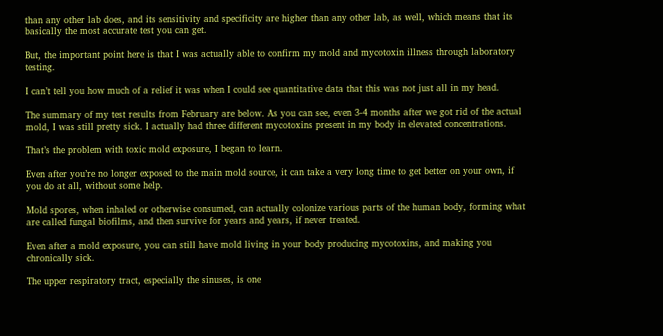than any other lab does, and its sensitivity and specificity are higher than any other lab, as well, which means that its basically the most accurate test you can get.

But, the important point here is that I was actually able to confirm my mold and mycotoxin illness through laboratory testing.

I can’t tell you how much of a relief it was when I could see quantitative data that this was not just all in my head.

The summary of my test results from February are below. As you can see, even 3-4 months after we got rid of the actual mold, I was still pretty sick. I actually had three different mycotoxins present in my body in elevated concentrations.

That’s the problem with toxic mold exposure, I began to learn.

Even after you’re no longer exposed to the main mold source, it can take a very long time to get better on your own, if you do at all, without some help.

Mold spores, when inhaled or otherwise consumed, can actually colonize various parts of the human body, forming what are called fungal biofilms, and then survive for years and years, if never treated.

Even after a mold exposure, you can still have mold living in your body producing mycotoxins, and making you chronically sick.

The upper respiratory tract, especially the sinuses, is one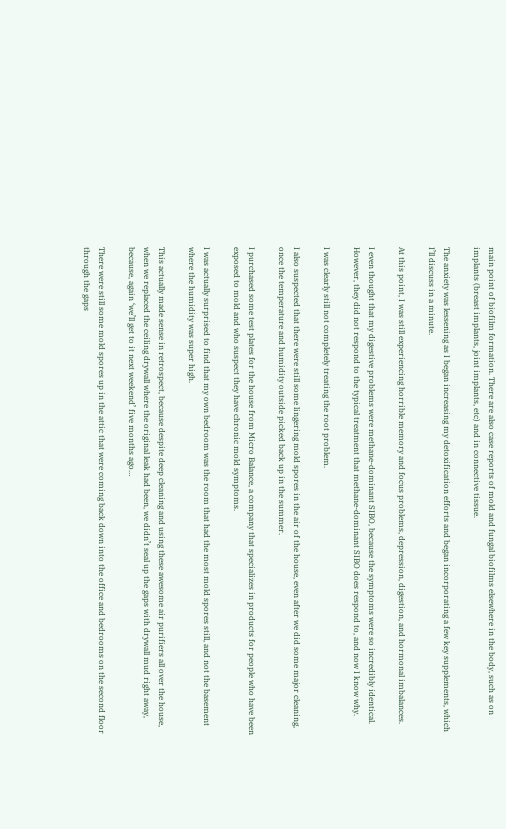main point of biofilm formation. There are also case reports of mold and fungal biofilms elsewhere in the body, such as on implants (breast implants, joint implants, etc) and in connective tissue.

The anxiety was lessening as I began increasing my detoxification efforts and began incorporating a few key supplements, which I’ll discuss in a minute.

At this point, I was still experiencing horrible memory and focus problems, depression, digestion, and hormonal imbalances.

I even thought that my digestive problems were methane-dominant SIBO, because the symptoms were so incredibly identical. However, they did not respond to the typical treatment that methane-dominant SIBO does respond to, and now I know why.

I was clearly still not completely treating the root problem.

I also suspected that there were still some lingering mold spores in the air of the house, even after we did some major cleaning, once the temperature and humidity outside picked back up in the summer.

I purchased some test plates for the house from Micro Balance, a company that specializes in products for people who have been exposed to mold and who suspect they have chronic mold symptoms.

I was actually surprised to find that my own bedroom was the room that had the most mold spores still, and not the basement where the humidity was super high.

This actually made sense in retrospect, because despite deep cleaning and using these awesome air purifiers all over the house, when we replaced the ceiling drywall where the original leak had been, we didn’t seal up the gaps with drywall mud right away, because, again ‘we’ll get to it next weekend’ five months ago…

There were still some mold spores up in the attic that were coming back down into the office and bedrooms on the second floor through the gaps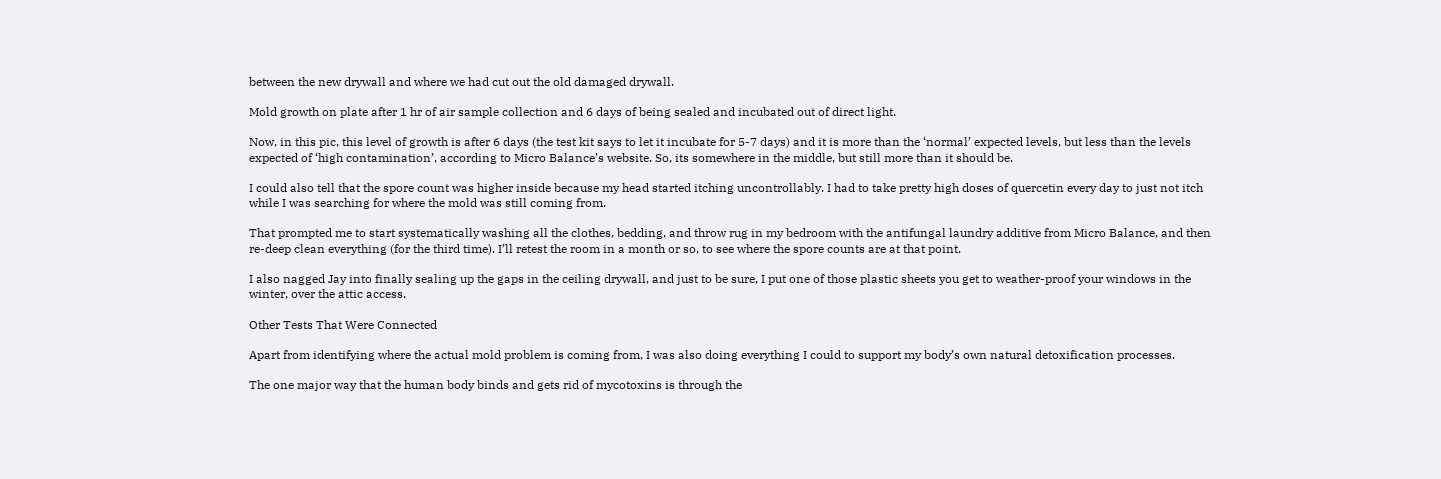between the new drywall and where we had cut out the old damaged drywall.

Mold growth on plate after 1 hr of air sample collection and 6 days of being sealed and incubated out of direct light.

Now, in this pic, this level of growth is after 6 days (the test kit says to let it incubate for 5-7 days) and it is more than the ‘normal’ expected levels, but less than the levels expected of ‘high contamination’, according to Micro Balance’s website. So, its somewhere in the middle, but still more than it should be.

I could also tell that the spore count was higher inside because my head started itching uncontrollably. I had to take pretty high doses of quercetin every day to just not itch while I was searching for where the mold was still coming from.

That prompted me to start systematically washing all the clothes, bedding, and throw rug in my bedroom with the antifungal laundry additive from Micro Balance, and then re-deep clean everything (for the third time). I’ll retest the room in a month or so, to see where the spore counts are at that point.

I also nagged Jay into finally sealing up the gaps in the ceiling drywall, and just to be sure, I put one of those plastic sheets you get to weather-proof your windows in the winter, over the attic access.

Other Tests That Were Connected

Apart from identifying where the actual mold problem is coming from, I was also doing everything I could to support my body’s own natural detoxification processes.

The one major way that the human body binds and gets rid of mycotoxins is through the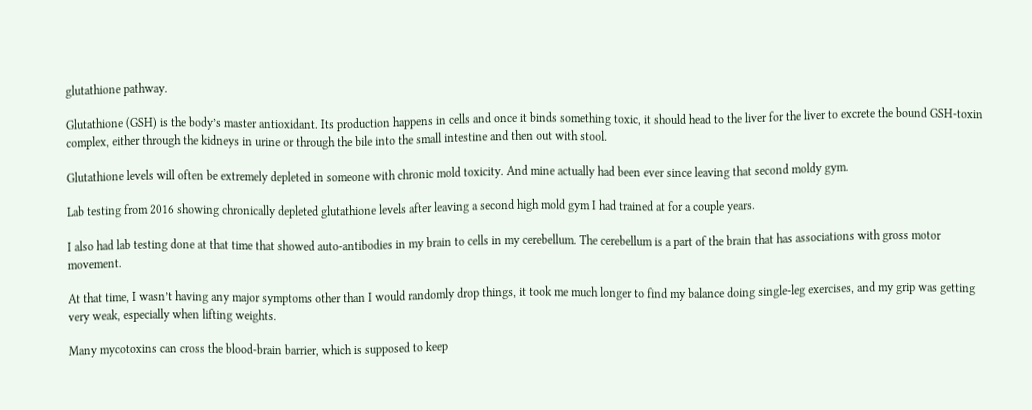glutathione pathway.

Glutathione (GSH) is the body’s master antioxidant. Its production happens in cells and once it binds something toxic, it should head to the liver for the liver to excrete the bound GSH-toxin complex, either through the kidneys in urine or through the bile into the small intestine and then out with stool.

Glutathione levels will often be extremely depleted in someone with chronic mold toxicity. And mine actually had been ever since leaving that second moldy gym.

Lab testing from 2016 showing chronically depleted glutathione levels after leaving a second high mold gym I had trained at for a couple years.

I also had lab testing done at that time that showed auto-antibodies in my brain to cells in my cerebellum. The cerebellum is a part of the brain that has associations with gross motor movement.

At that time, I wasn’t having any major symptoms other than I would randomly drop things, it took me much longer to find my balance doing single-leg exercises, and my grip was getting very weak, especially when lifting weights.

Many mycotoxins can cross the blood-brain barrier, which is supposed to keep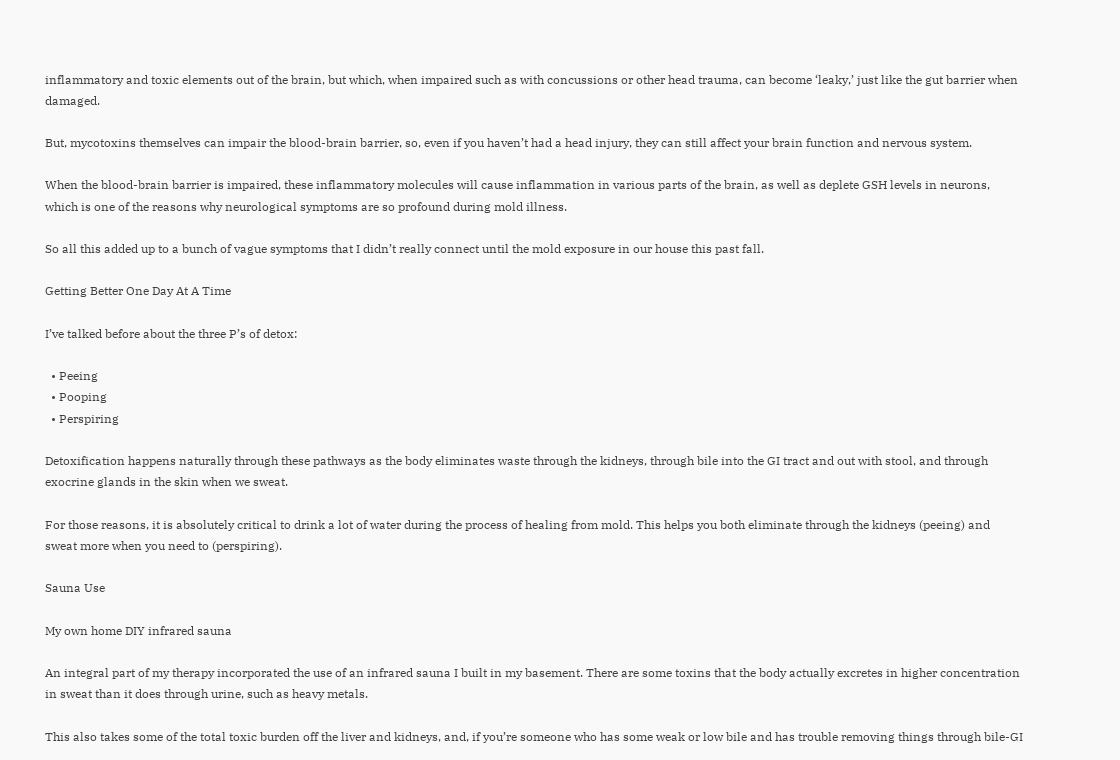inflammatory and toxic elements out of the brain, but which, when impaired such as with concussions or other head trauma, can become ‘leaky,’ just like the gut barrier when damaged.

But, mycotoxins themselves can impair the blood-brain barrier, so, even if you haven’t had a head injury, they can still affect your brain function and nervous system.

When the blood-brain barrier is impaired, these inflammatory molecules will cause inflammation in various parts of the brain, as well as deplete GSH levels in neurons, which is one of the reasons why neurological symptoms are so profound during mold illness.

So all this added up to a bunch of vague symptoms that I didn’t really connect until the mold exposure in our house this past fall.

Getting Better One Day At A Time

I’ve talked before about the three P’s of detox:

  • Peeing
  • Pooping
  • Perspiring

Detoxification happens naturally through these pathways as the body eliminates waste through the kidneys, through bile into the GI tract and out with stool, and through exocrine glands in the skin when we sweat.

For those reasons, it is absolutely critical to drink a lot of water during the process of healing from mold. This helps you both eliminate through the kidneys (peeing) and sweat more when you need to (perspiring).

Sauna Use

My own home DIY infrared sauna

An integral part of my therapy incorporated the use of an infrared sauna I built in my basement. There are some toxins that the body actually excretes in higher concentration in sweat than it does through urine, such as heavy metals.

This also takes some of the total toxic burden off the liver and kidneys, and, if you’re someone who has some weak or low bile and has trouble removing things through bile-GI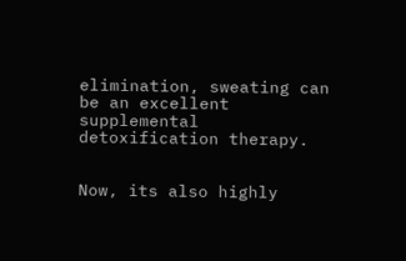elimination, sweating can be an excellent supplemental detoxification therapy.


Now, its also highly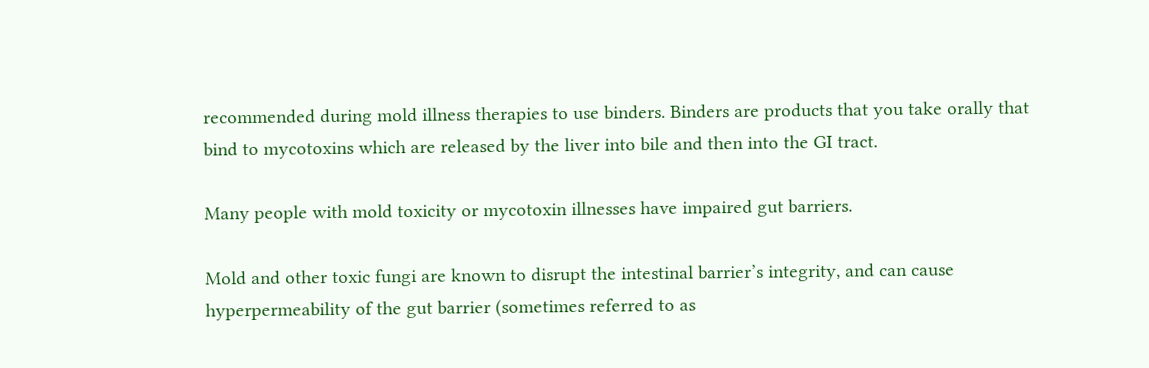recommended during mold illness therapies to use binders. Binders are products that you take orally that bind to mycotoxins which are released by the liver into bile and then into the GI tract.

Many people with mold toxicity or mycotoxin illnesses have impaired gut barriers.

Mold and other toxic fungi are known to disrupt the intestinal barrier’s integrity, and can cause hyperpermeability of the gut barrier (sometimes referred to as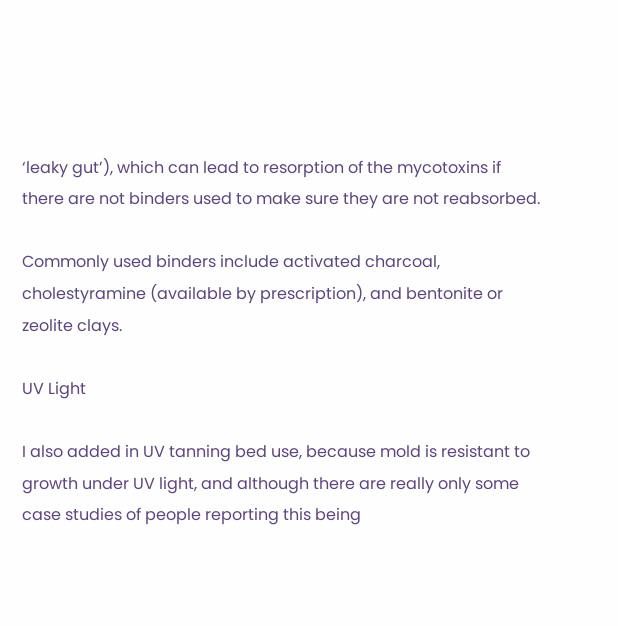‘leaky gut’), which can lead to resorption of the mycotoxins if there are not binders used to make sure they are not reabsorbed.

Commonly used binders include activated charcoal, cholestyramine (available by prescription), and bentonite or zeolite clays.

UV Light

I also added in UV tanning bed use, because mold is resistant to growth under UV light, and although there are really only some case studies of people reporting this being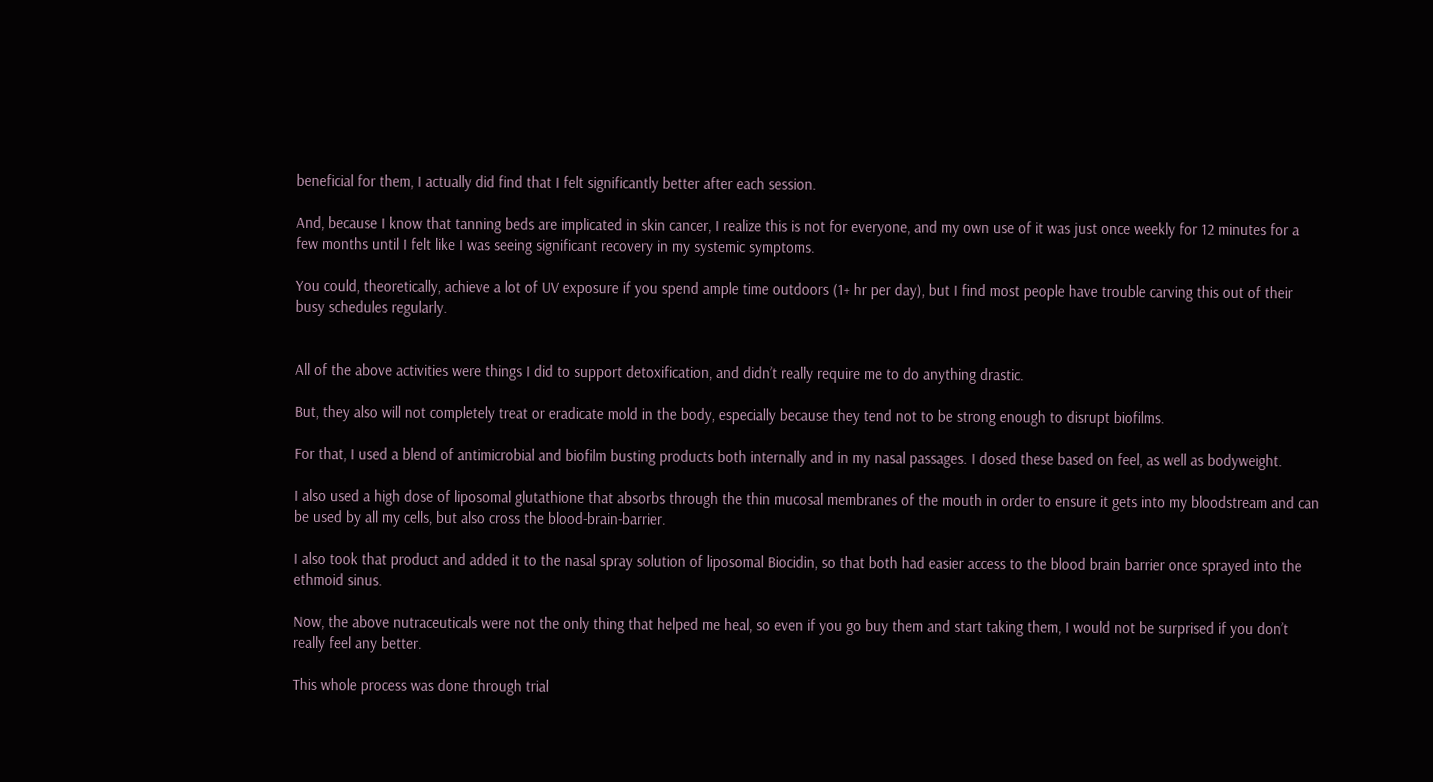beneficial for them, I actually did find that I felt significantly better after each session.

And, because I know that tanning beds are implicated in skin cancer, I realize this is not for everyone, and my own use of it was just once weekly for 12 minutes for a few months until I felt like I was seeing significant recovery in my systemic symptoms.

You could, theoretically, achieve a lot of UV exposure if you spend ample time outdoors (1+ hr per day), but I find most people have trouble carving this out of their busy schedules regularly.


All of the above activities were things I did to support detoxification, and didn’t really require me to do anything drastic.

But, they also will not completely treat or eradicate mold in the body, especially because they tend not to be strong enough to disrupt biofilms.

For that, I used a blend of antimicrobial and biofilm busting products both internally and in my nasal passages. I dosed these based on feel, as well as bodyweight.

I also used a high dose of liposomal glutathione that absorbs through the thin mucosal membranes of the mouth in order to ensure it gets into my bloodstream and can be used by all my cells, but also cross the blood-brain-barrier.

I also took that product and added it to the nasal spray solution of liposomal Biocidin, so that both had easier access to the blood brain barrier once sprayed into the ethmoid sinus.

Now, the above nutraceuticals were not the only thing that helped me heal, so even if you go buy them and start taking them, I would not be surprised if you don’t really feel any better.

This whole process was done through trial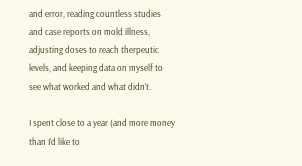and error, reading countless studies and case reports on mold illness, adjusting doses to reach therpeutic levels, and keeping data on myself to see what worked and what didn’t.

I spent close to a year (and more money than I’d like to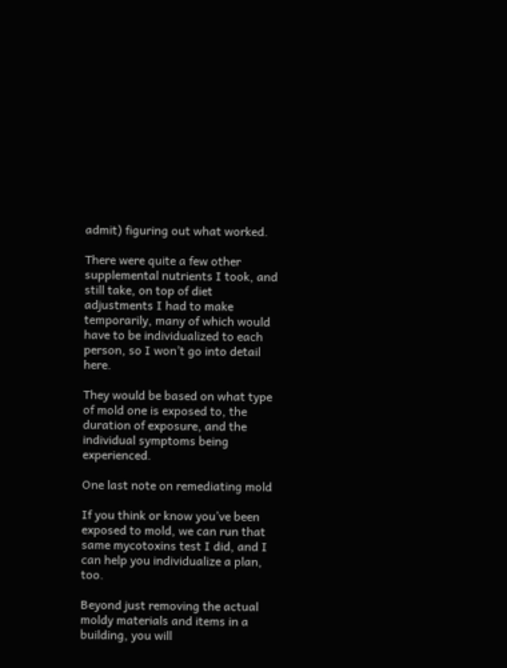admit) figuring out what worked.

There were quite a few other supplemental nutrients I took, and still take, on top of diet adjustments I had to make temporarily, many of which would have to be individualized to each person, so I won’t go into detail here.

They would be based on what type of mold one is exposed to, the duration of exposure, and the individual symptoms being experienced.

One last note on remediating mold

If you think or know you’ve been exposed to mold, we can run that same mycotoxins test I did, and I can help you individualize a plan, too.

Beyond just removing the actual moldy materials and items in a building, you will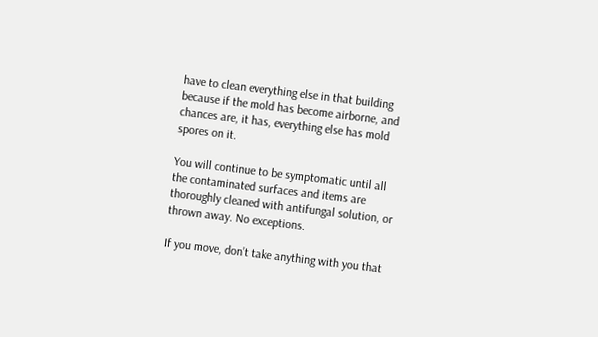have to clean everything else in that building because if the mold has become airborne, and chances are, it has, everything else has mold spores on it.

You will continue to be symptomatic until all the contaminated surfaces and items are thoroughly cleaned with antifungal solution, or thrown away. No exceptions.

If you move, don’t take anything with you that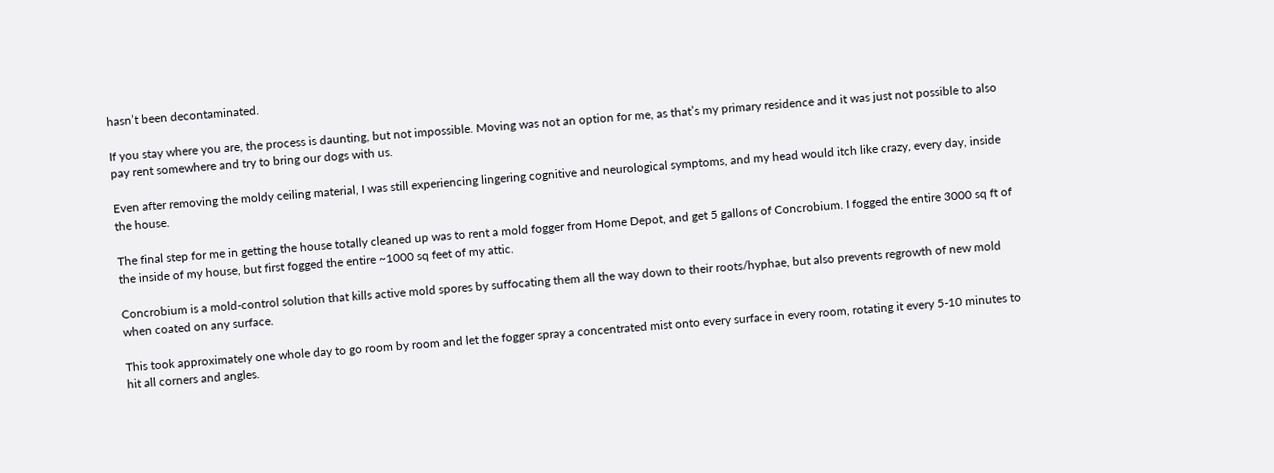hasn’t been decontaminated.

If you stay where you are, the process is daunting, but not impossible. Moving was not an option for me, as that’s my primary residence and it was just not possible to also pay rent somewhere and try to bring our dogs with us.

Even after removing the moldy ceiling material, I was still experiencing lingering cognitive and neurological symptoms, and my head would itch like crazy, every day, inside the house.

The final step for me in getting the house totally cleaned up was to rent a mold fogger from Home Depot, and get 5 gallons of Concrobium. I fogged the entire 3000 sq ft of the inside of my house, but first fogged the entire ~1000 sq feet of my attic.

Concrobium is a mold-control solution that kills active mold spores by suffocating them all the way down to their roots/hyphae, but also prevents regrowth of new mold when coated on any surface.

This took approximately one whole day to go room by room and let the fogger spray a concentrated mist onto every surface in every room, rotating it every 5-10 minutes to hit all corners and angles.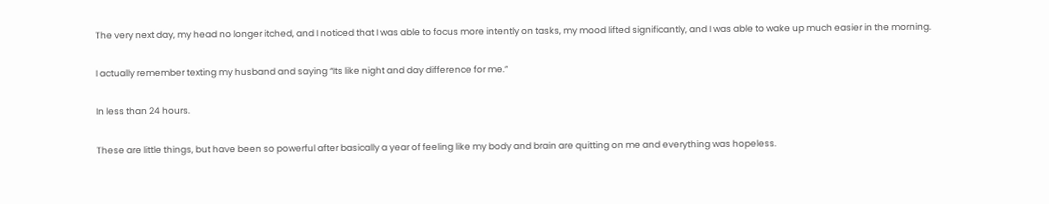The very next day, my head no longer itched, and I noticed that I was able to focus more intently on tasks, my mood lifted significantly, and I was able to wake up much easier in the morning.

I actually remember texting my husband and saying “Its like night and day difference for me.”

In less than 24 hours.

These are little things, but have been so powerful after basically a year of feeling like my body and brain are quitting on me and everything was hopeless.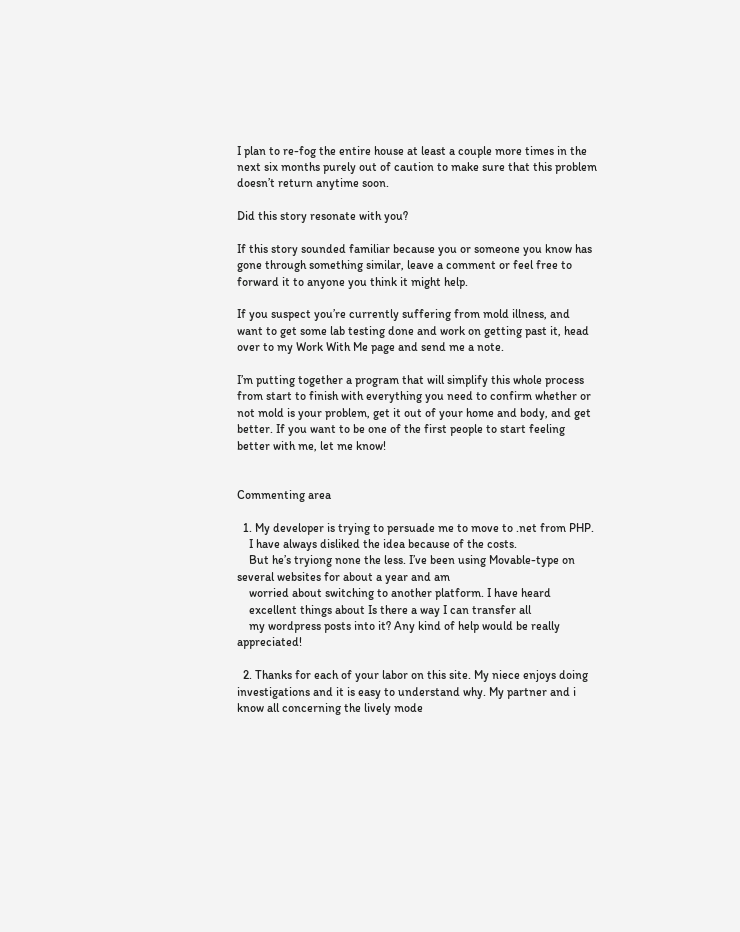I plan to re-fog the entire house at least a couple more times in the next six months purely out of caution to make sure that this problem doesn’t return anytime soon.

Did this story resonate with you?

If this story sounded familiar because you or someone you know has gone through something similar, leave a comment or feel free to forward it to anyone you think it might help.

If you suspect you’re currently suffering from mold illness, and want to get some lab testing done and work on getting past it, head over to my Work With Me page and send me a note.

I’m putting together a program that will simplify this whole process from start to finish with everything you need to confirm whether or not mold is your problem, get it out of your home and body, and get better. If you want to be one of the first people to start feeling better with me, let me know!


Commenting area

  1. My developer is trying to persuade me to move to .net from PHP.
    I have always disliked the idea because of the costs.
    But he’s tryiong none the less. I’ve been using Movable-type on several websites for about a year and am
    worried about switching to another platform. I have heard
    excellent things about Is there a way I can transfer all
    my wordpress posts into it? Any kind of help would be really appreciated!

  2. Thanks for each of your labor on this site. My niece enjoys doing investigations and it is easy to understand why. My partner and i know all concerning the lively mode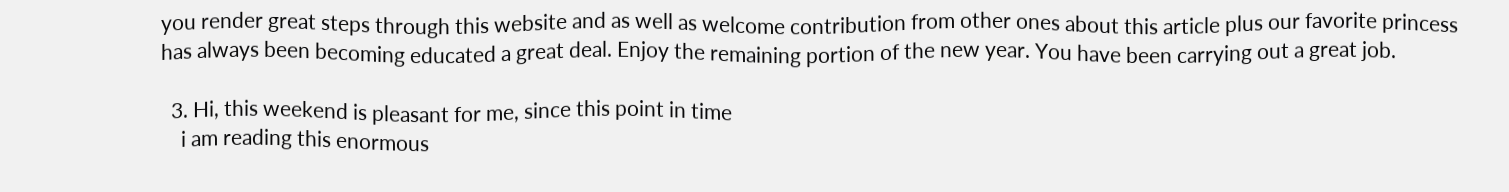you render great steps through this website and as well as welcome contribution from other ones about this article plus our favorite princess has always been becoming educated a great deal. Enjoy the remaining portion of the new year. You have been carrying out a great job.

  3. Hi, this weekend is pleasant for me, since this point in time
    i am reading this enormous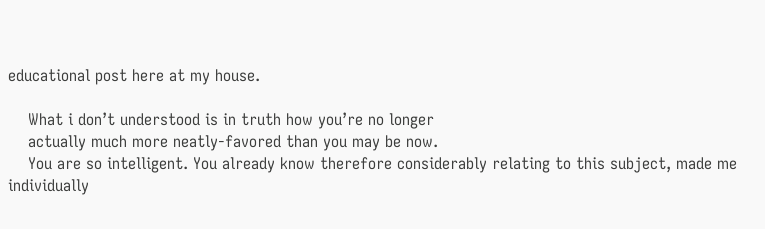educational post here at my house.

    What i don’t understood is in truth how you’re no longer
    actually much more neatly-favored than you may be now.
    You are so intelligent. You already know therefore considerably relating to this subject, made me individually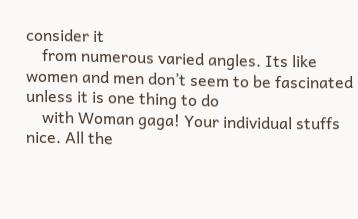consider it
    from numerous varied angles. Its like women and men don’t seem to be fascinated unless it is one thing to do
    with Woman gaga! Your individual stuffs nice. All the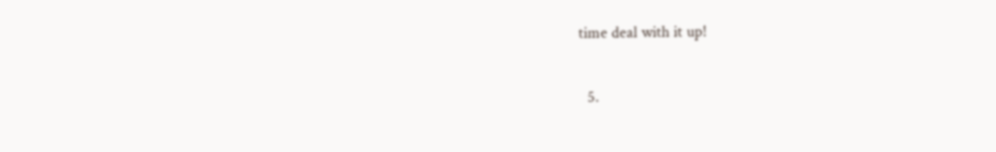time deal with it up!

  5.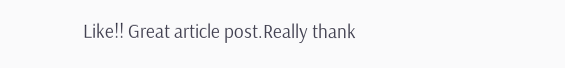Like!! Great article post.Really thank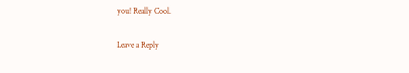you! Really Cool.

Leave a Reply